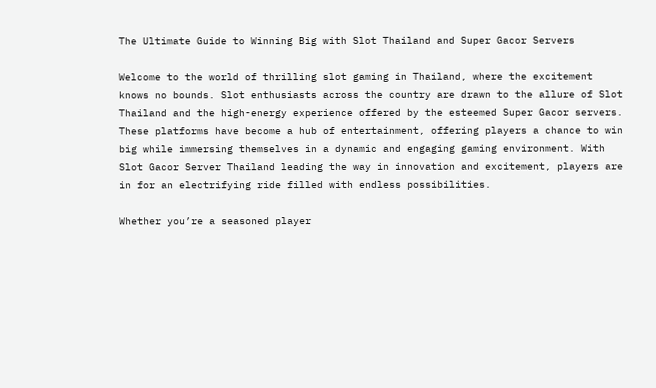The Ultimate Guide to Winning Big with Slot Thailand and Super Gacor Servers

Welcome to the world of thrilling slot gaming in Thailand, where the excitement knows no bounds. Slot enthusiasts across the country are drawn to the allure of Slot Thailand and the high-energy experience offered by the esteemed Super Gacor servers. These platforms have become a hub of entertainment, offering players a chance to win big while immersing themselves in a dynamic and engaging gaming environment. With Slot Gacor Server Thailand leading the way in innovation and excitement, players are in for an electrifying ride filled with endless possibilities.

Whether you’re a seasoned player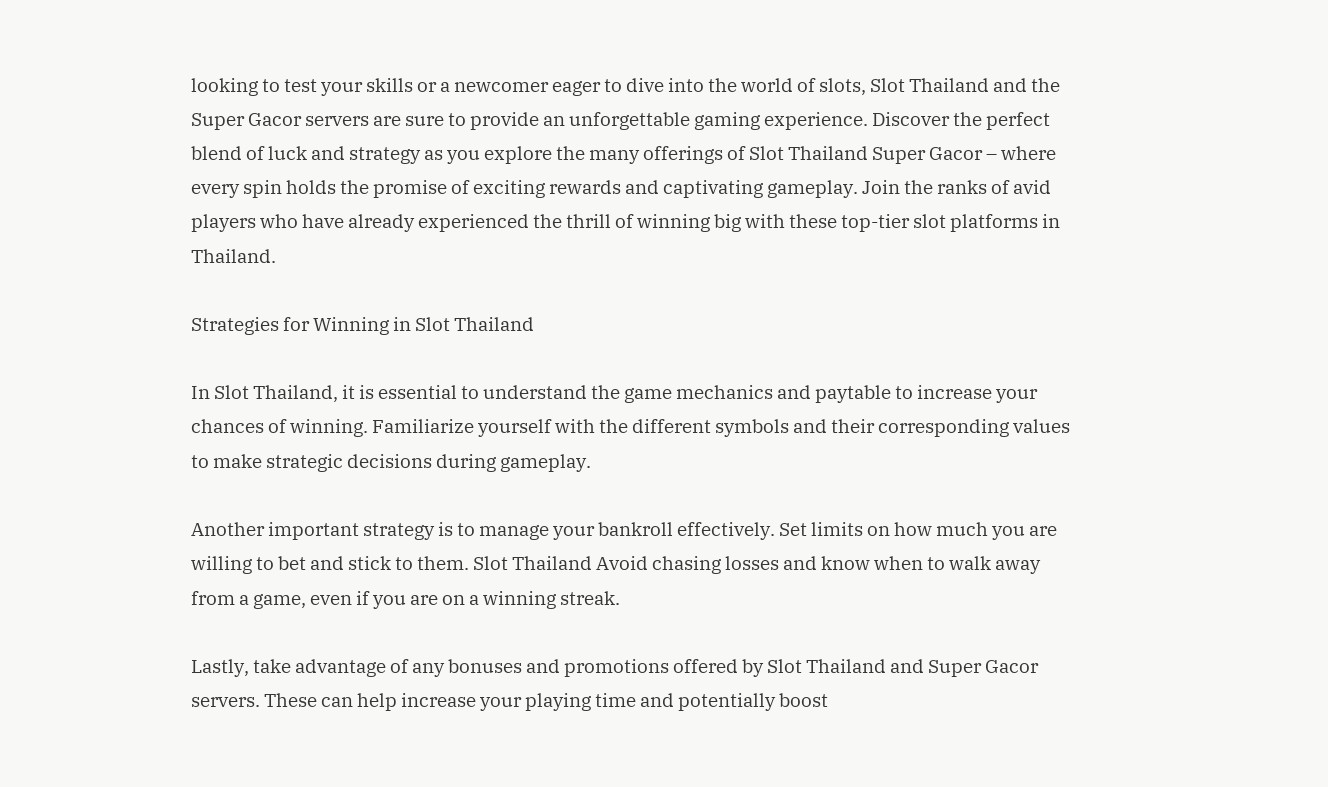looking to test your skills or a newcomer eager to dive into the world of slots, Slot Thailand and the Super Gacor servers are sure to provide an unforgettable gaming experience. Discover the perfect blend of luck and strategy as you explore the many offerings of Slot Thailand Super Gacor – where every spin holds the promise of exciting rewards and captivating gameplay. Join the ranks of avid players who have already experienced the thrill of winning big with these top-tier slot platforms in Thailand.

Strategies for Winning in Slot Thailand

In Slot Thailand, it is essential to understand the game mechanics and paytable to increase your chances of winning. Familiarize yourself with the different symbols and their corresponding values to make strategic decisions during gameplay.

Another important strategy is to manage your bankroll effectively. Set limits on how much you are willing to bet and stick to them. Slot Thailand Avoid chasing losses and know when to walk away from a game, even if you are on a winning streak.

Lastly, take advantage of any bonuses and promotions offered by Slot Thailand and Super Gacor servers. These can help increase your playing time and potentially boost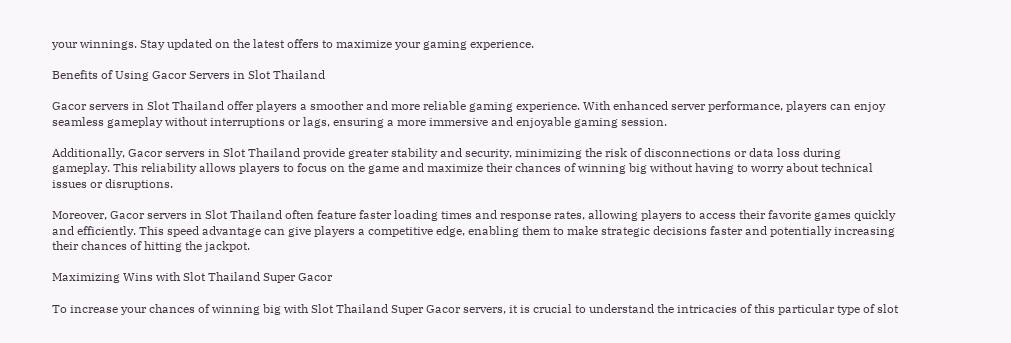your winnings. Stay updated on the latest offers to maximize your gaming experience.

Benefits of Using Gacor Servers in Slot Thailand

Gacor servers in Slot Thailand offer players a smoother and more reliable gaming experience. With enhanced server performance, players can enjoy seamless gameplay without interruptions or lags, ensuring a more immersive and enjoyable gaming session.

Additionally, Gacor servers in Slot Thailand provide greater stability and security, minimizing the risk of disconnections or data loss during gameplay. This reliability allows players to focus on the game and maximize their chances of winning big without having to worry about technical issues or disruptions.

Moreover, Gacor servers in Slot Thailand often feature faster loading times and response rates, allowing players to access their favorite games quickly and efficiently. This speed advantage can give players a competitive edge, enabling them to make strategic decisions faster and potentially increasing their chances of hitting the jackpot.

Maximizing Wins with Slot Thailand Super Gacor

To increase your chances of winning big with Slot Thailand Super Gacor servers, it is crucial to understand the intricacies of this particular type of slot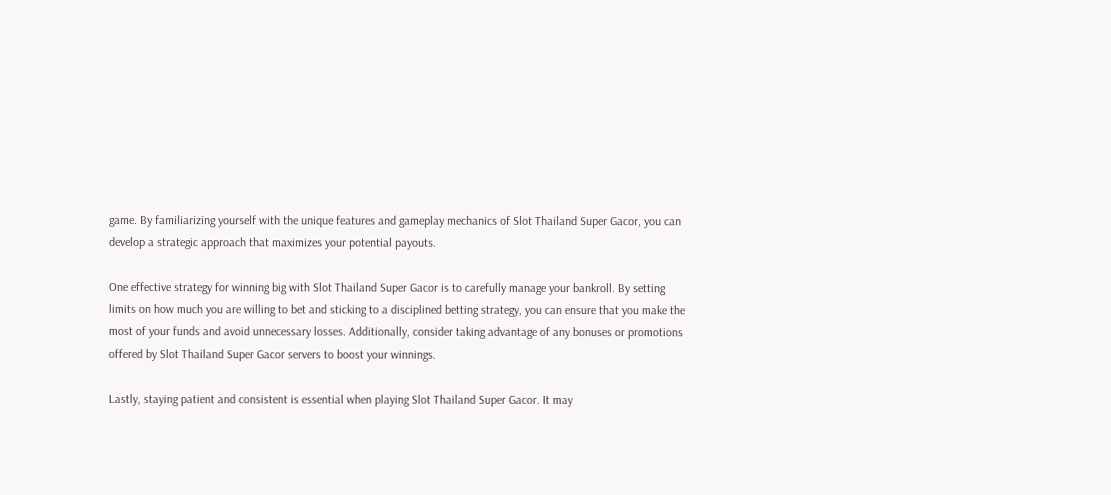game. By familiarizing yourself with the unique features and gameplay mechanics of Slot Thailand Super Gacor, you can develop a strategic approach that maximizes your potential payouts.

One effective strategy for winning big with Slot Thailand Super Gacor is to carefully manage your bankroll. By setting limits on how much you are willing to bet and sticking to a disciplined betting strategy, you can ensure that you make the most of your funds and avoid unnecessary losses. Additionally, consider taking advantage of any bonuses or promotions offered by Slot Thailand Super Gacor servers to boost your winnings.

Lastly, staying patient and consistent is essential when playing Slot Thailand Super Gacor. It may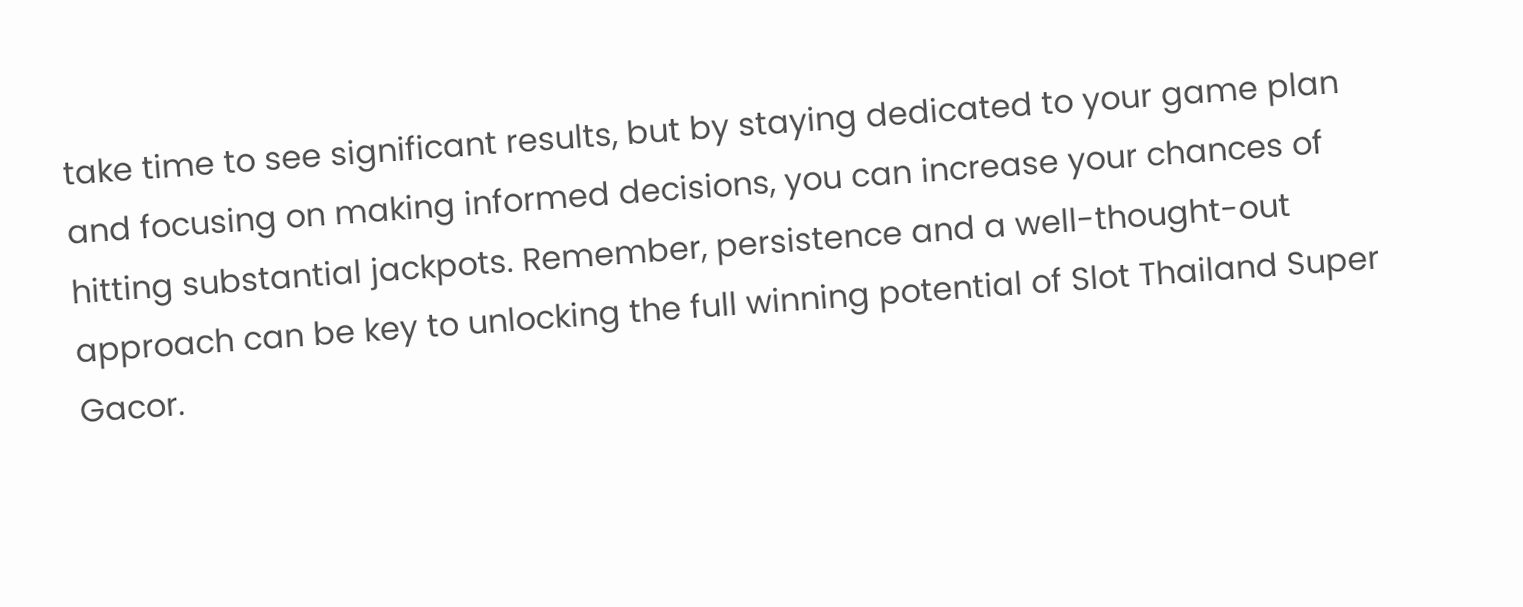take time to see significant results, but by staying dedicated to your game plan and focusing on making informed decisions, you can increase your chances of hitting substantial jackpots. Remember, persistence and a well-thought-out approach can be key to unlocking the full winning potential of Slot Thailand Super Gacor.